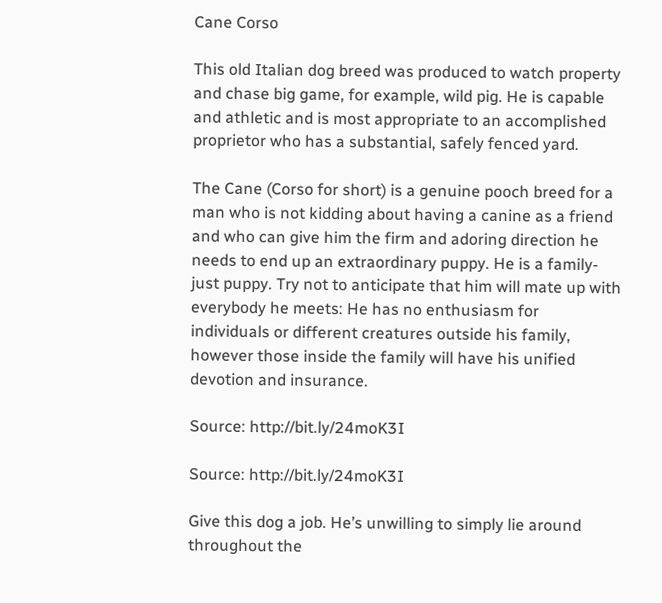Cane Corso

This old Italian dog breed was produced to watch property and chase big game, for example, wild pig. He is capable and athletic and is most appropriate to an accomplished proprietor who has a substantial, safely fenced yard.

The Cane (Corso for short) is a genuine pooch breed for a man who is not kidding about having a canine as a friend and who can give him the firm and adoring direction he needs to end up an extraordinary puppy. He is a family-just puppy. Try not to anticipate that him will mate up with everybody he meets: He has no enthusiasm for individuals or different creatures outside his family, however those inside the family will have his unified devotion and insurance.

Source: http://bit.ly/24moK3I

Source: http://bit.ly/24moK3I

Give this dog a job. He’s unwilling to simply lie around throughout the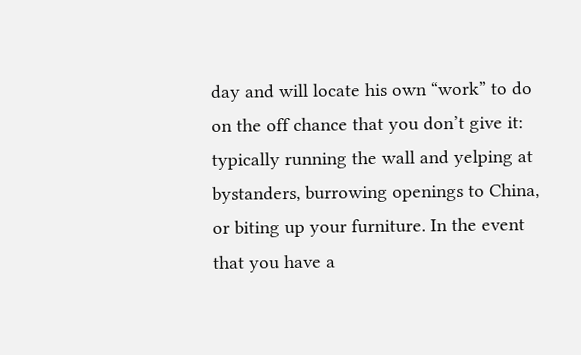day and will locate his own “work” to do on the off chance that you don’t give it: typically running the wall and yelping at bystanders, burrowing openings to China, or biting up your furniture. In the event that you have a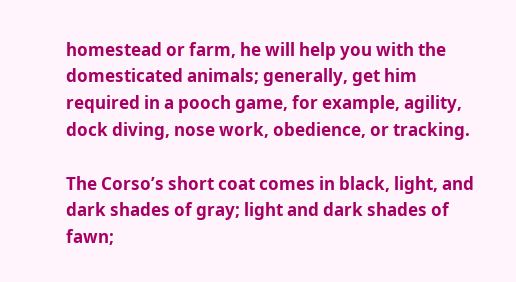homestead or farm, he will help you with the domesticated animals; generally, get him required in a pooch game, for example, agility, dock diving, nose work, obedience, or tracking.

The Corso’s short coat comes in black, light, and dark shades of gray; light and dark shades of fawn;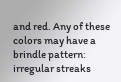and red. Any of these colors may have a brindle pattern: irregular streaks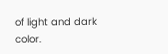of light and dark color.